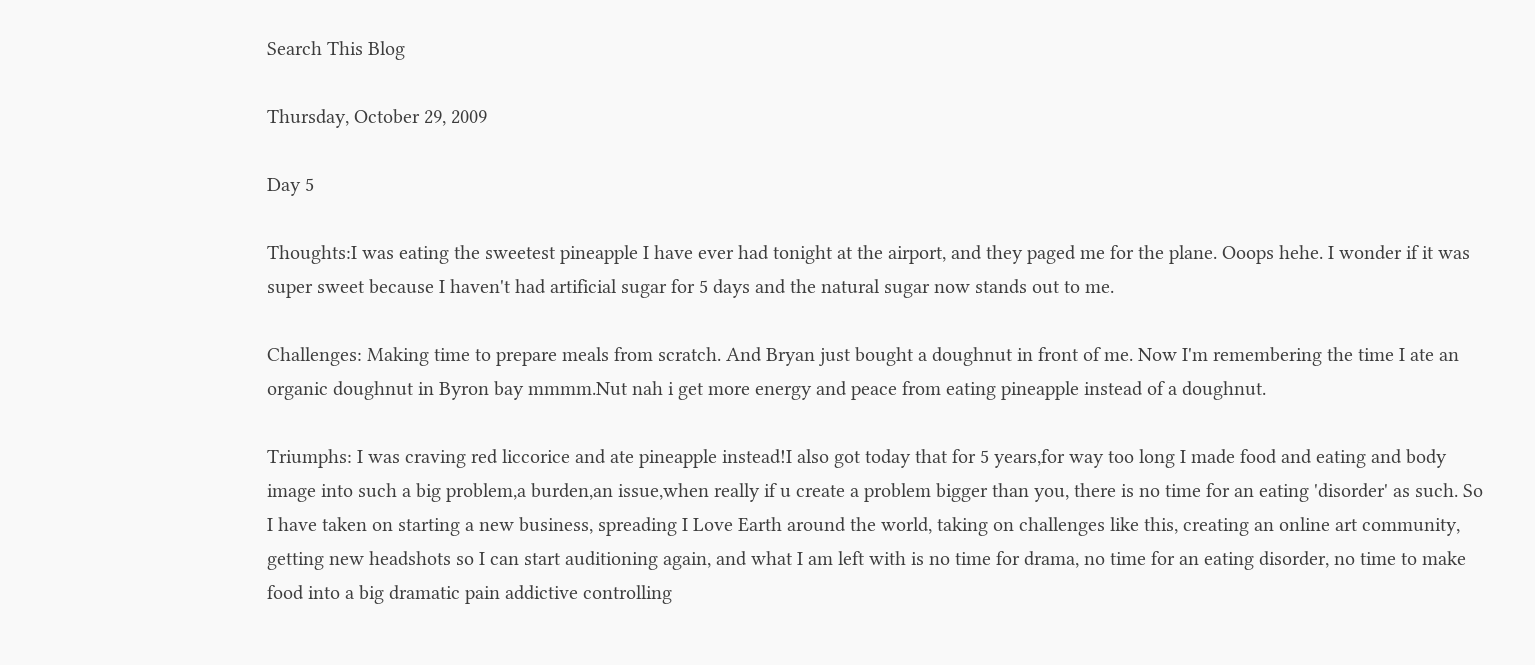Search This Blog

Thursday, October 29, 2009

Day 5

Thoughts:I was eating the sweetest pineapple I have ever had tonight at the airport, and they paged me for the plane. Ooops hehe. I wonder if it was super sweet because I haven't had artificial sugar for 5 days and the natural sugar now stands out to me.

Challenges: Making time to prepare meals from scratch. And Bryan just bought a doughnut in front of me. Now I'm remembering the time I ate an organic doughnut in Byron bay mmmm.Nut nah i get more energy and peace from eating pineapple instead of a doughnut.

Triumphs: I was craving red liccorice and ate pineapple instead!I also got today that for 5 years,for way too long I made food and eating and body image into such a big problem,a burden,an issue,when really if u create a problem bigger than you, there is no time for an eating 'disorder' as such. So I have taken on starting a new business, spreading I Love Earth around the world, taking on challenges like this, creating an online art community, getting new headshots so I can start auditioning again, and what I am left with is no time for drama, no time for an eating disorder, no time to make food into a big dramatic pain addictive controlling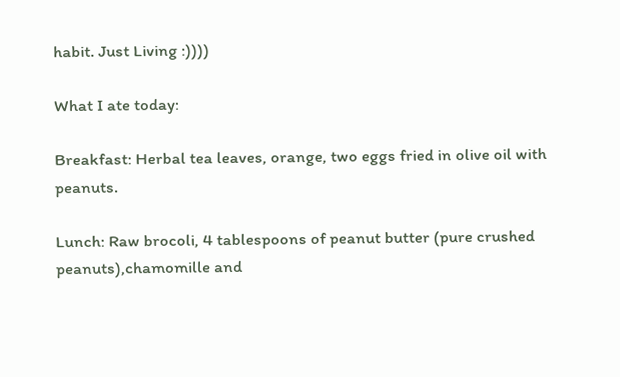habit. Just Living :))))

What I ate today:

Breakfast: Herbal tea leaves, orange, two eggs fried in olive oil with peanuts.

Lunch: Raw brocoli, 4 tablespoons of peanut butter (pure crushed peanuts),chamomille and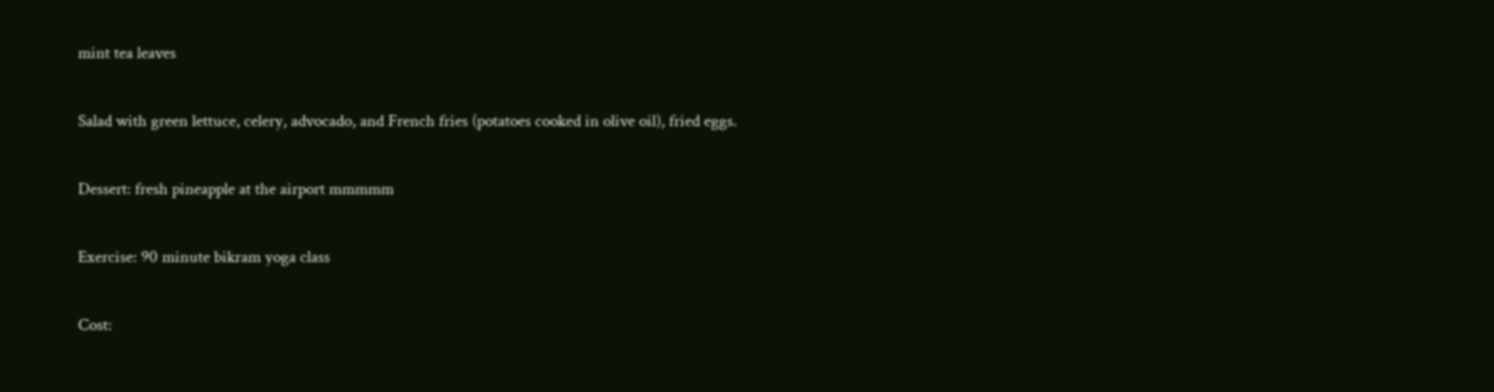mint tea leaves

Salad with green lettuce, celery, advocado, and French fries (potatoes cooked in olive oil), fried eggs.

Dessert: fresh pineapple at the airport mmmmm

Exercise: 90 minute bikram yoga class

Cost: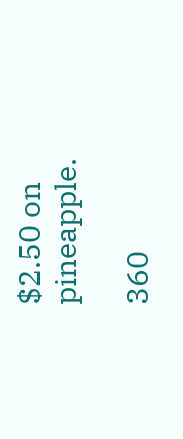$2.50 on pineapple.

360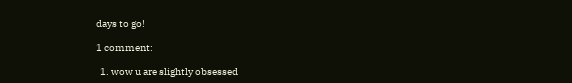days to go!

1 comment:

  1. wow u are slightly obsessed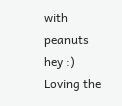with peanuts hey :) Loving the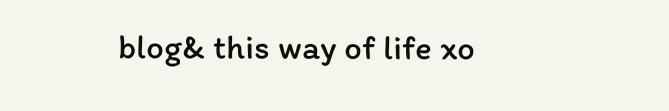blog& this way of life xo